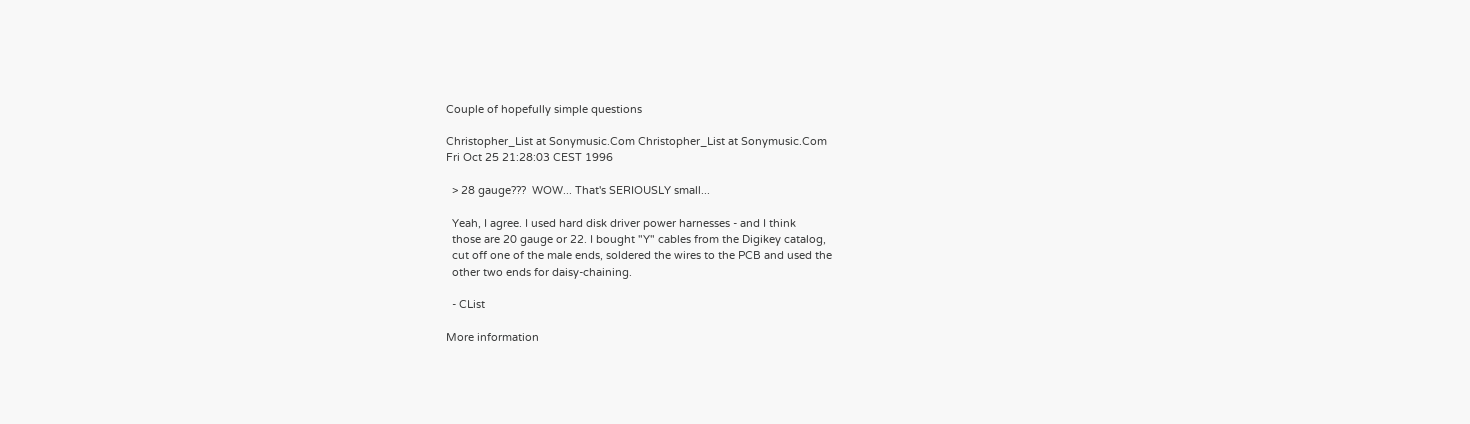Couple of hopefully simple questions

Christopher_List at Sonymusic.Com Christopher_List at Sonymusic.Com
Fri Oct 25 21:28:03 CEST 1996

  > 28 gauge???  WOW... That's SERIOUSLY small...

  Yeah, I agree. I used hard disk driver power harnesses - and I think
  those are 20 gauge or 22. I bought "Y" cables from the Digikey catalog,
  cut off one of the male ends, soldered the wires to the PCB and used the
  other two ends for daisy-chaining.

  - CList

More information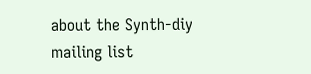about the Synth-diy mailing list